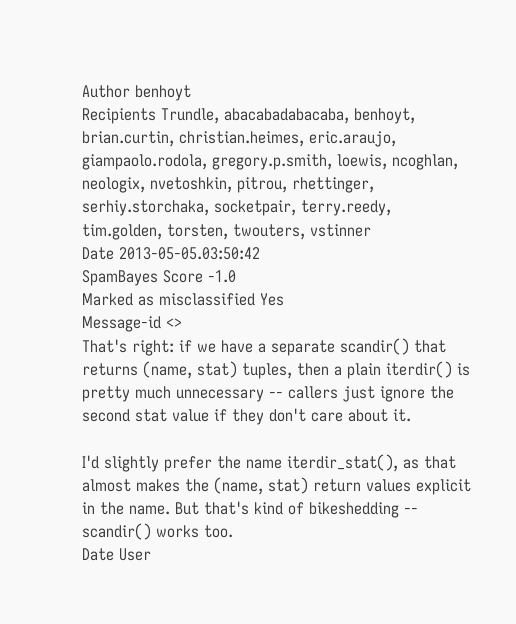Author benhoyt
Recipients Trundle, abacabadabacaba, benhoyt, brian.curtin, christian.heimes, eric.araujo, giampaolo.rodola, gregory.p.smith, loewis, ncoghlan, neologix, nvetoshkin, pitrou, rhettinger, serhiy.storchaka, socketpair, terry.reedy, tim.golden, torsten, twouters, vstinner
Date 2013-05-05.03:50:42
SpamBayes Score -1.0
Marked as misclassified Yes
Message-id <>
That's right: if we have a separate scandir() that returns (name, stat) tuples, then a plain iterdir() is pretty much unnecessary -- callers just ignore the second stat value if they don't care about it.

I'd slightly prefer the name iterdir_stat(), as that almost makes the (name, stat) return values explicit in the name. But that's kind of bikeshedding -- scandir() works too.
Date User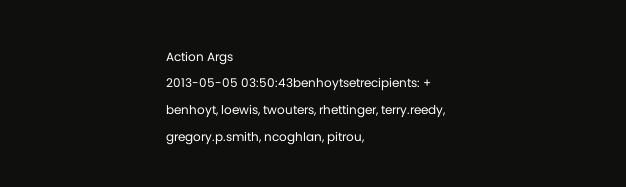Action Args
2013-05-05 03:50:43benhoytsetrecipients: + benhoyt, loewis, twouters, rhettinger, terry.reedy, gregory.p.smith, ncoghlan, pitrou,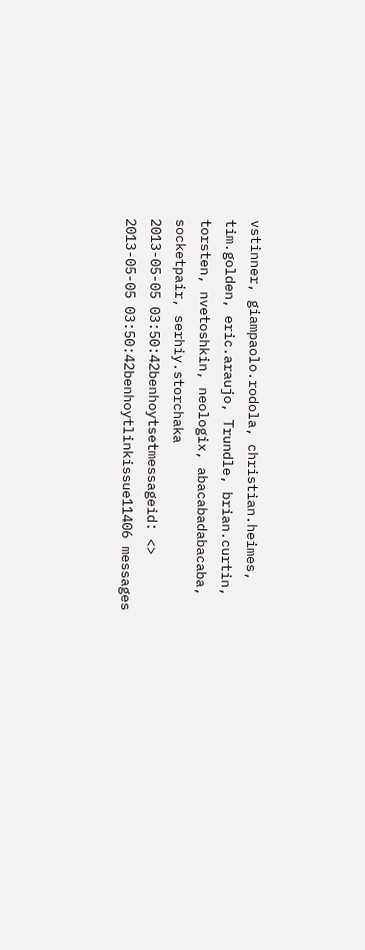vstinner, giampaolo.rodola, christian.heimes, tim.golden, eric.araujo, Trundle, brian.curtin, torsten, nvetoshkin, neologix, abacabadabacaba, socketpair, serhiy.storchaka
2013-05-05 03:50:42benhoytsetmessageid: <>
2013-05-05 03:50:42benhoytlinkissue11406 messages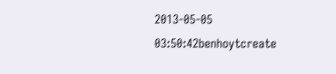2013-05-05 03:50:42benhoytcreate